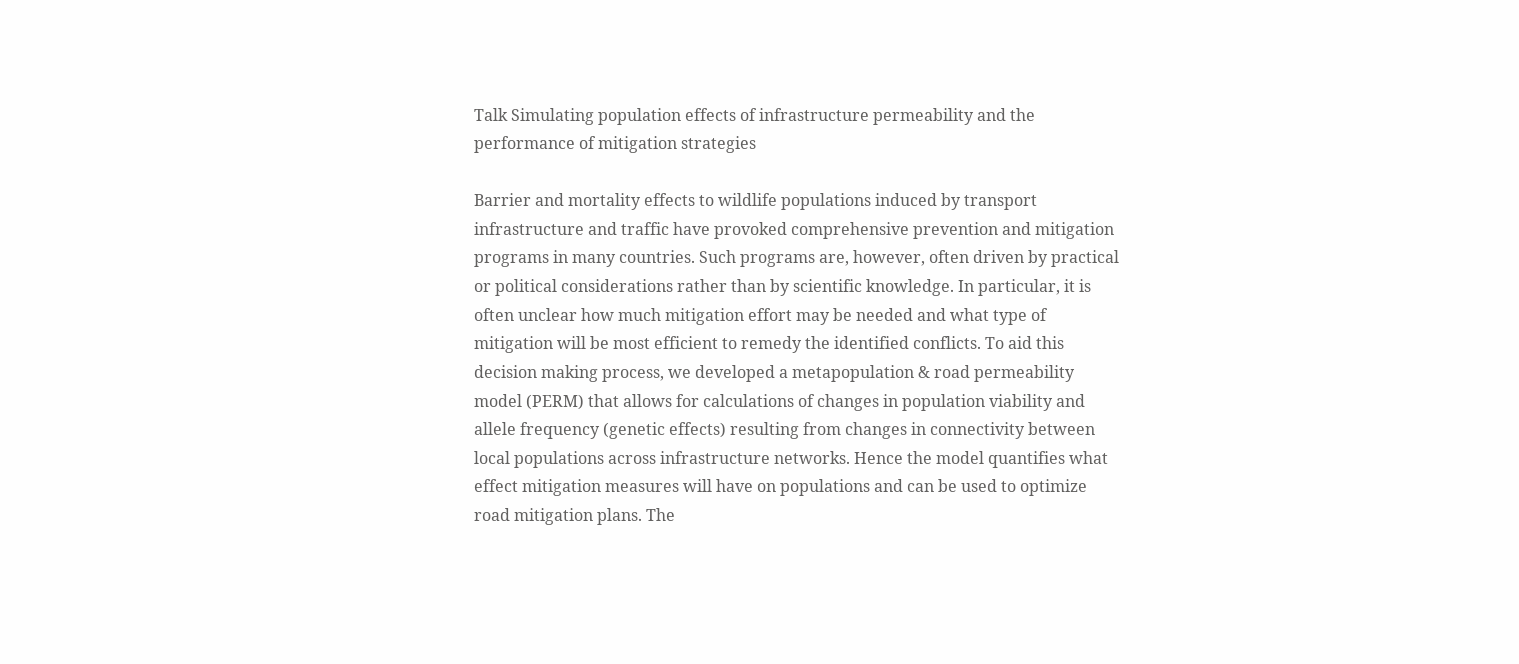Talk Simulating population effects of infrastructure permeability and the performance of mitigation strategies

Barrier and mortality effects to wildlife populations induced by transport infrastructure and traffic have provoked comprehensive prevention and mitigation programs in many countries. Such programs are, however, often driven by practical or political considerations rather than by scientific knowledge. In particular, it is often unclear how much mitigation effort may be needed and what type of mitigation will be most efficient to remedy the identified conflicts. To aid this decision making process, we developed a metapopulation & road permeability model (PERM) that allows for calculations of changes in population viability and allele frequency (genetic effects) resulting from changes in connectivity between local populations across infrastructure networks. Hence the model quantifies what effect mitigation measures will have on populations and can be used to optimize road mitigation plans. The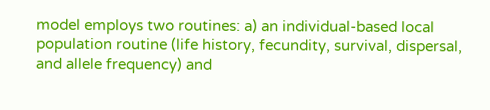model employs two routines: a) an individual-based local population routine (life history, fecundity, survival, dispersal, and allele frequency) and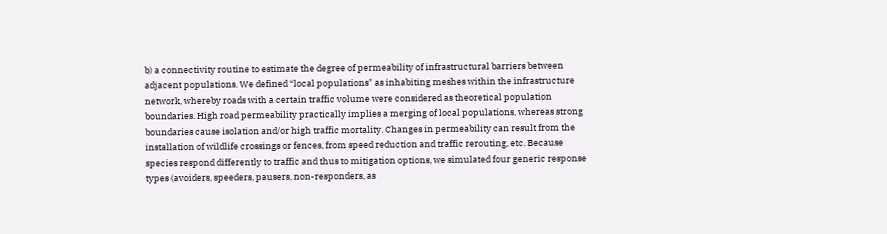b) a connectivity routine to estimate the degree of permeability of infrastructural barriers between adjacent populations. We defined “local populations" as inhabiting meshes within the infrastructure network, whereby roads with a certain traffic volume were considered as theoretical population boundaries. High road permeability practically implies a merging of local populations, whereas strong boundaries cause isolation and/or high traffic mortality. Changes in permeability can result from the installation of wildlife crossings or fences, from speed reduction and traffic rerouting, etc. Because species respond differently to traffic and thus to mitigation options, we simulated four generic response types (avoiders, speeders, pausers, non-responders, as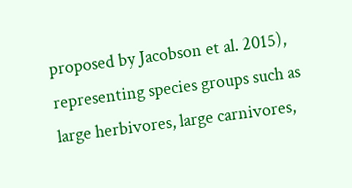proposed by Jacobson et al. 2015), representing species groups such as large herbivores, large carnivores,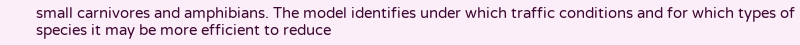small carnivores and amphibians. The model identifies under which traffic conditions and for which types of species it may be more efficient to reduce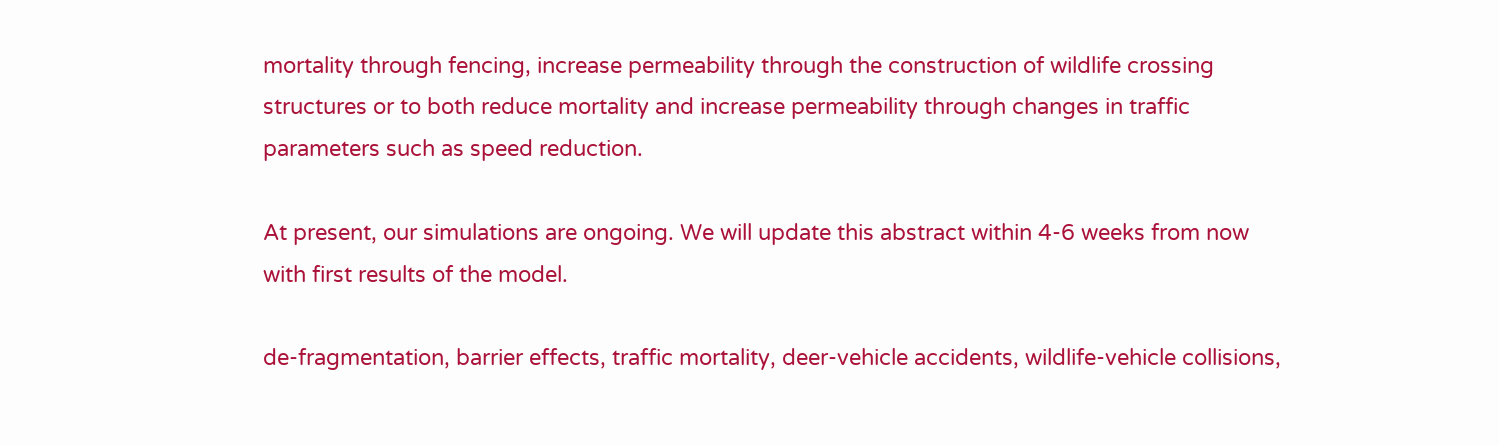mortality through fencing, increase permeability through the construction of wildlife crossing structures or to both reduce mortality and increase permeability through changes in traffic parameters such as speed reduction.

At present, our simulations are ongoing. We will update this abstract within 4-6 weeks from now with first results of the model.

de-fragmentation, barrier effects, traffic mortality, deer-vehicle accidents, wildlife-vehicle collisions,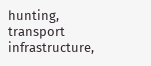hunting, transport infrastructure,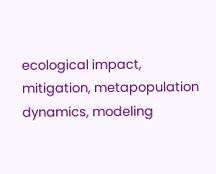ecological impact, mitigation, metapopulation dynamics, modeling